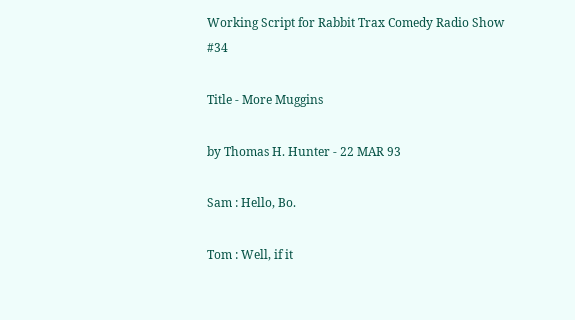Working Script for Rabbit Trax Comedy Radio Show #34

Title - More Muggins

by Thomas H. Hunter - 22 MAR 93

Sam : Hello, Bo.

Tom : Well, if it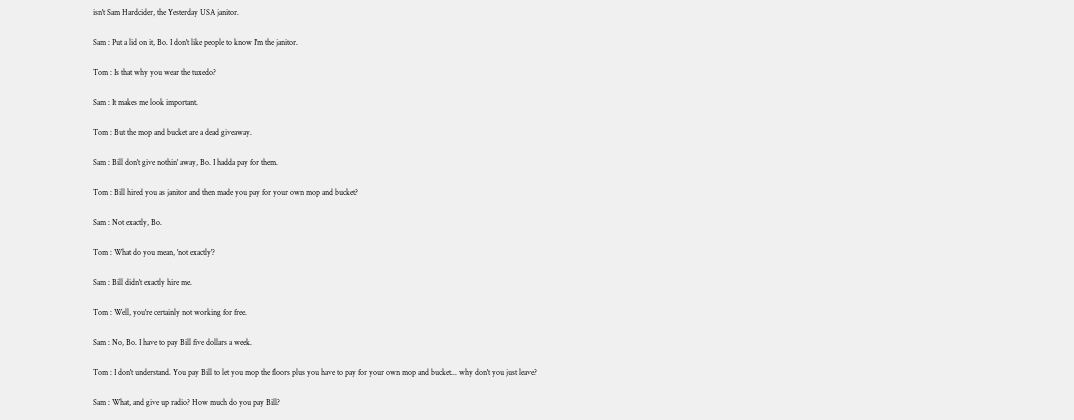isn't Sam Hardcider, the Yesterday USA janitor.

Sam : Put a lid on it, Bo. I don't like people to know I'm the janitor.

Tom : Is that why you wear the tuxedo?

Sam : It makes me look important.

Tom : But the mop and bucket are a dead giveaway.

Sam : Bill don't give nothin' away, Bo. I hadda pay for them.

Tom : Bill hired you as janitor and then made you pay for your own mop and bucket?

Sam : Not exactly, Bo.

Tom : What do you mean, 'not exactly'?

Sam : Bill didn't exactly hire me.

Tom : Well, you're certainly not working for free.

Sam : No, Bo. I have to pay Bill five dollars a week.

Tom : I don't understand. You pay Bill to let you mop the floors plus you have to pay for your own mop and bucket... why don't you just leave?

Sam : What, and give up radio? How much do you pay Bill?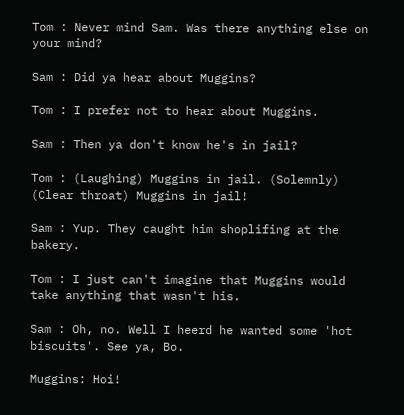Tom : Never mind Sam. Was there anything else on your mind?

Sam : Did ya hear about Muggins?

Tom : I prefer not to hear about Muggins.

Sam : Then ya don't know he's in jail?

Tom : (Laughing) Muggins in jail. (Solemnly) (Clear throat) Muggins in jail!

Sam : Yup. They caught him shoplifing at the bakery.

Tom : I just can't imagine that Muggins would take anything that wasn't his.

Sam : Oh, no. Well I heerd he wanted some 'hot biscuits'. See ya, Bo.

Muggins: Hoi!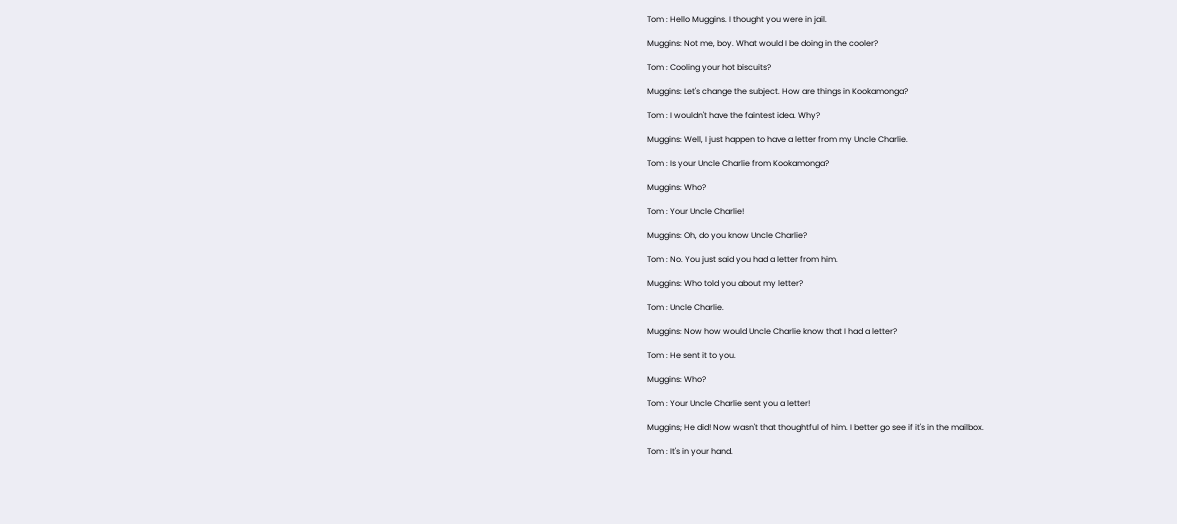Tom : Hello Muggins. I thought you were in jail.

Muggins: Not me, boy. What would I be doing in the cooler?

Tom : Cooling your hot biscuits?

Muggins: Let's change the subject. How are things in Kookamonga?

Tom : I wouldn't have the faintest idea. Why?

Muggins: Well, I just happen to have a letter from my Uncle Charlie.

Tom : Is your Uncle Charlie from Kookamonga?

Muggins: Who?

Tom : Your Uncle Charlie!

Muggins: Oh, do you know Uncle Charlie?

Tom : No. You just said you had a letter from him.

Muggins: Who told you about my letter?

Tom : Uncle Charlie.

Muggins: Now how would Uncle Charlie know that I had a letter?

Tom : He sent it to you.

Muggins: Who?

Tom : Your Uncle Charlie sent you a letter!

Muggins; He did! Now wasn't that thoughtful of him. I better go see if it's in the mailbox.

Tom : It's in your hand.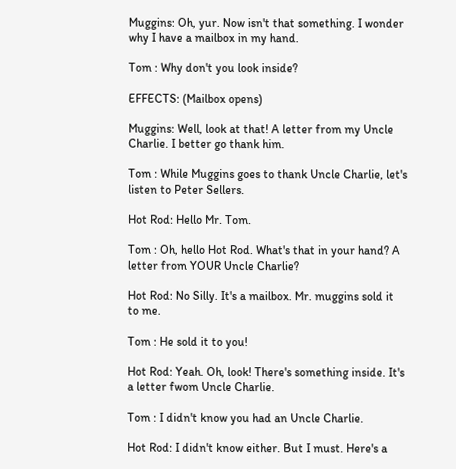Muggins: Oh, yur. Now isn't that something. I wonder why I have a mailbox in my hand.

Tom : Why don't you look inside?

EFFECTS: (Mailbox opens)

Muggins: Well, look at that! A letter from my Uncle Charlie. I better go thank him.

Tom : While Muggins goes to thank Uncle Charlie, let's listen to Peter Sellers.

Hot Rod: Hello Mr. Tom.

Tom : Oh, hello Hot Rod. What's that in your hand? A letter from YOUR Uncle Charlie?

Hot Rod: No Silly. It's a mailbox. Mr. muggins sold it to me.

Tom : He sold it to you!

Hot Rod: Yeah. Oh, look! There's something inside. It's a letter fwom Uncle Charlie.

Tom : I didn't know you had an Uncle Charlie.

Hot Rod: I didn't know either. But I must. Here's a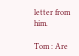letter from him.

Tom : Are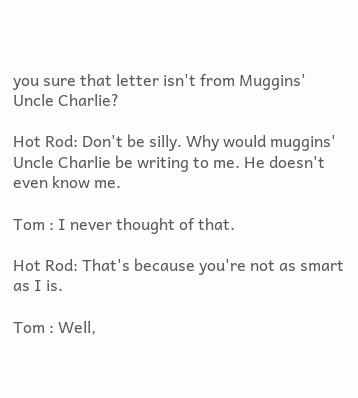you sure that letter isn't from Muggins' Uncle Charlie?

Hot Rod: Don't be silly. Why would muggins' Uncle Charlie be writing to me. He doesn't even know me.

Tom : I never thought of that.

Hot Rod: That's because you're not as smart as I is.

Tom : Well,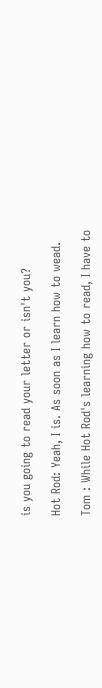is you going to read your letter or isn't you?

Hot Rod: Yeah, I is. As soon as I learn how to wead.

Tom : While Hot Rod's learning how to read, I have to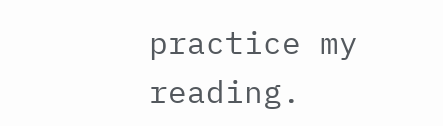practice my reading.